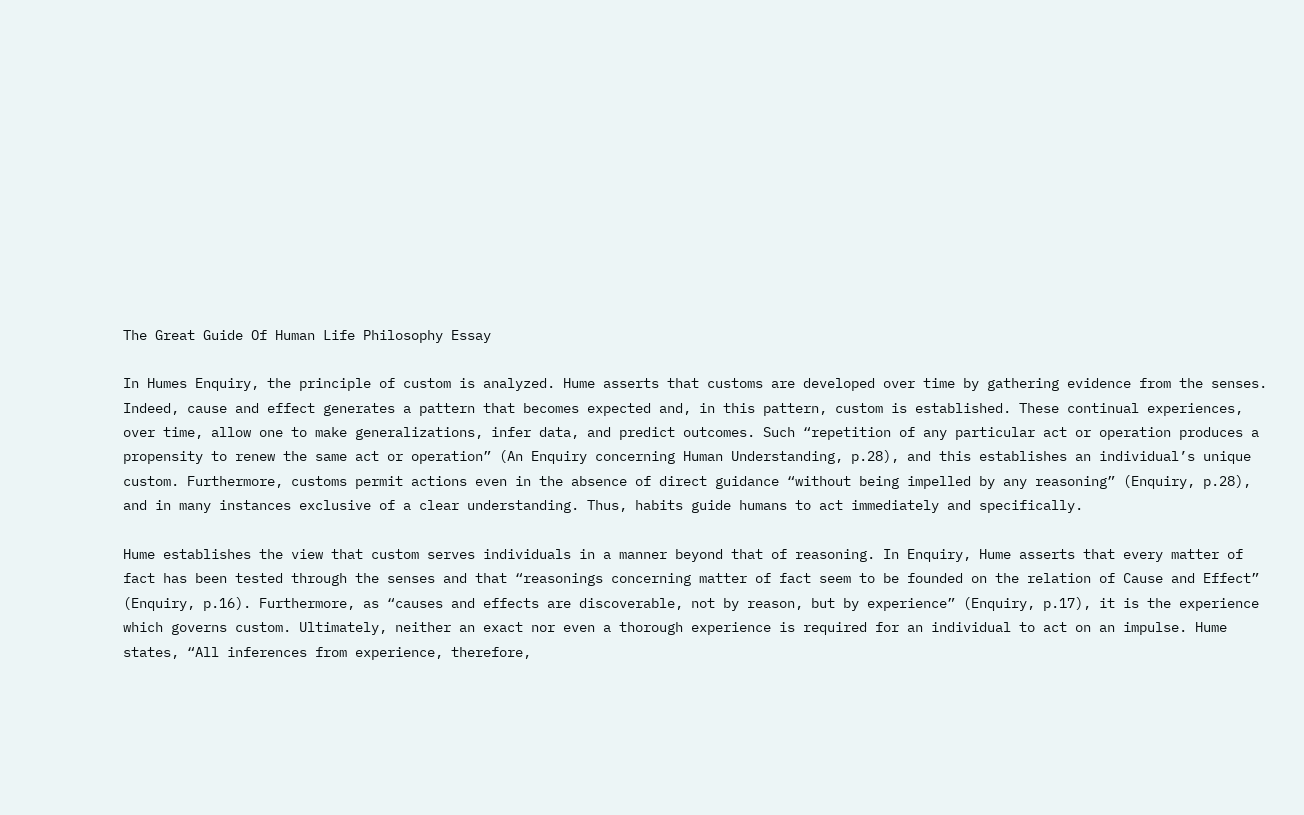The Great Guide Of Human Life Philosophy Essay

In Humes Enquiry, the principle of custom is analyzed. Hume asserts that customs are developed over time by gathering evidence from the senses. Indeed, cause and effect generates a pattern that becomes expected and, in this pattern, custom is established. These continual experiences, over time, allow one to make generalizations, infer data, and predict outcomes. Such “repetition of any particular act or operation produces a propensity to renew the same act or operation” (An Enquiry concerning Human Understanding, p.28), and this establishes an individual’s unique custom. Furthermore, customs permit actions even in the absence of direct guidance “without being impelled by any reasoning” (Enquiry, p.28), and in many instances exclusive of a clear understanding. Thus, habits guide humans to act immediately and specifically.

Hume establishes the view that custom serves individuals in a manner beyond that of reasoning. In Enquiry, Hume asserts that every matter of fact has been tested through the senses and that “reasonings concerning matter of fact seem to be founded on the relation of Cause and Effect” (Enquiry, p.16). Furthermore, as “causes and effects are discoverable, not by reason, but by experience” (Enquiry, p.17), it is the experience which governs custom. Ultimately, neither an exact nor even a thorough experience is required for an individual to act on an impulse. Hume states, “All inferences from experience, therefore,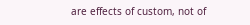are effects of custom, not of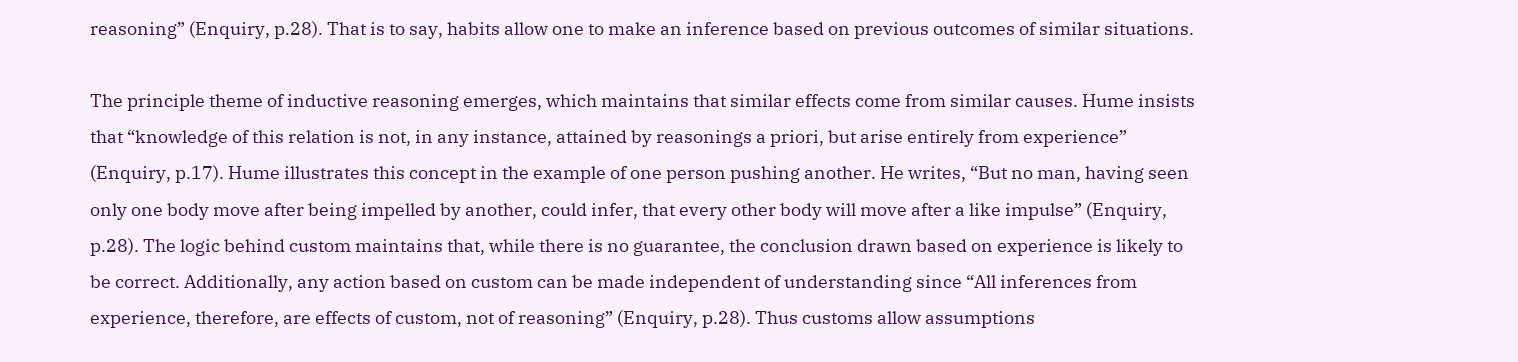reasoning” (Enquiry, p.28). That is to say, habits allow one to make an inference based on previous outcomes of similar situations.

The principle theme of inductive reasoning emerges, which maintains that similar effects come from similar causes. Hume insists that “knowledge of this relation is not, in any instance, attained by reasonings a priori, but arise entirely from experience” (Enquiry, p.17). Hume illustrates this concept in the example of one person pushing another. He writes, “But no man, having seen only one body move after being impelled by another, could infer, that every other body will move after a like impulse” (Enquiry, p.28). The logic behind custom maintains that, while there is no guarantee, the conclusion drawn based on experience is likely to be correct. Additionally, any action based on custom can be made independent of understanding since “All inferences from experience, therefore, are effects of custom, not of reasoning” (Enquiry, p.28). Thus customs allow assumptions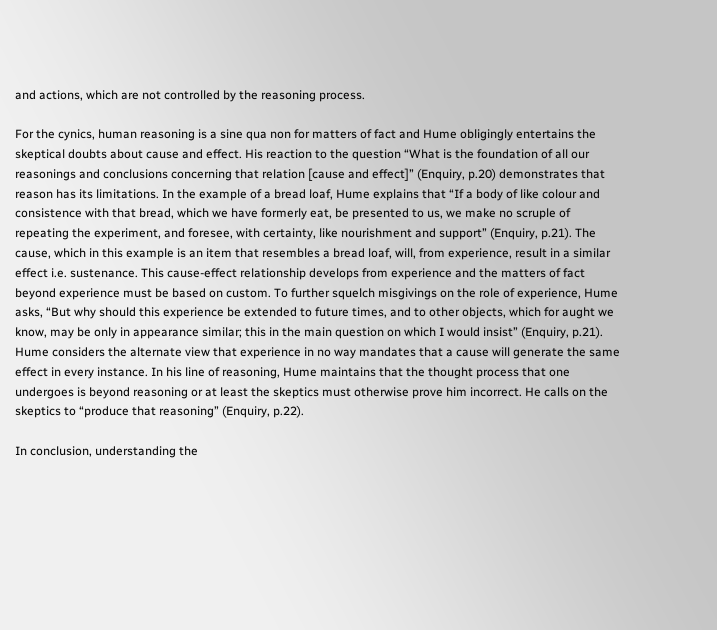and actions, which are not controlled by the reasoning process.

For the cynics, human reasoning is a sine qua non for matters of fact and Hume obligingly entertains the skeptical doubts about cause and effect. His reaction to the question “What is the foundation of all our reasonings and conclusions concerning that relation [cause and effect]” (Enquiry, p.20) demonstrates that reason has its limitations. In the example of a bread loaf, Hume explains that “If a body of like colour and consistence with that bread, which we have formerly eat, be presented to us, we make no scruple of repeating the experiment, and foresee, with certainty, like nourishment and support” (Enquiry, p.21). The cause, which in this example is an item that resembles a bread loaf, will, from experience, result in a similar effect i.e. sustenance. This cause-effect relationship develops from experience and the matters of fact beyond experience must be based on custom. To further squelch misgivings on the role of experience, Hume asks, “But why should this experience be extended to future times, and to other objects, which for aught we know, may be only in appearance similar; this in the main question on which I would insist” (Enquiry, p.21). Hume considers the alternate view that experience in no way mandates that a cause will generate the same effect in every instance. In his line of reasoning, Hume maintains that the thought process that one undergoes is beyond reasoning or at least the skeptics must otherwise prove him incorrect. He calls on the skeptics to “produce that reasoning” (Enquiry, p.22).

In conclusion, understanding the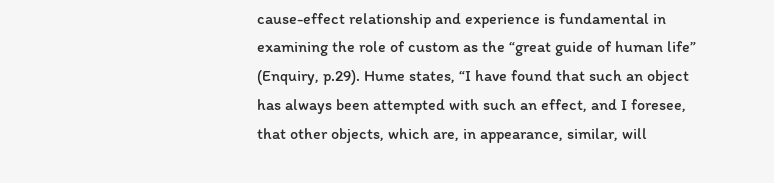cause-effect relationship and experience is fundamental in examining the role of custom as the “great guide of human life” (Enquiry, p.29). Hume states, “I have found that such an object has always been attempted with such an effect, and I foresee, that other objects, which are, in appearance, similar, will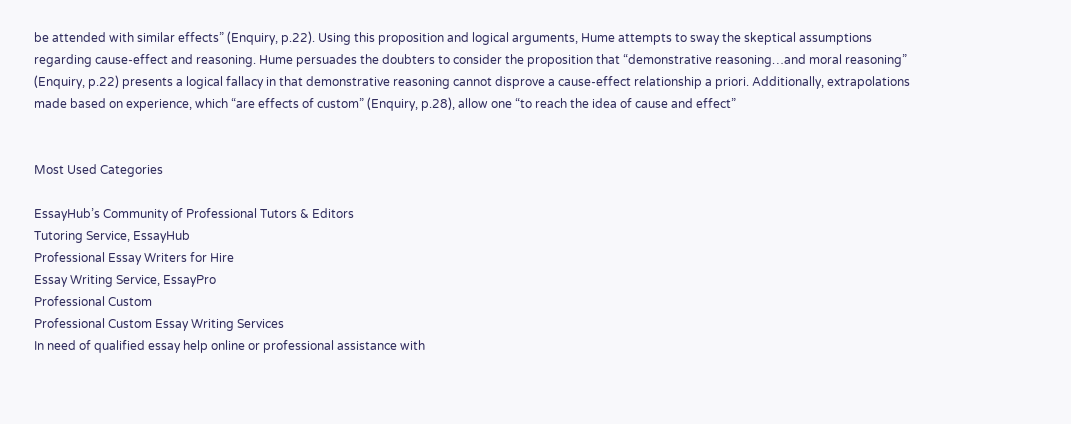be attended with similar effects” (Enquiry, p.22). Using this proposition and logical arguments, Hume attempts to sway the skeptical assumptions regarding cause-effect and reasoning. Hume persuades the doubters to consider the proposition that “demonstrative reasoning…and moral reasoning” (Enquiry, p.22) presents a logical fallacy in that demonstrative reasoning cannot disprove a cause-effect relationship a priori. Additionally, extrapolations made based on experience, which “are effects of custom” (Enquiry, p.28), allow one “to reach the idea of cause and effect”


Most Used Categories

EssayHub’s Community of Professional Tutors & Editors
Tutoring Service, EssayHub
Professional Essay Writers for Hire
Essay Writing Service, EssayPro
Professional Custom
Professional Custom Essay Writing Services
In need of qualified essay help online or professional assistance with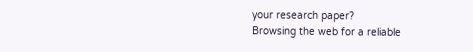your research paper?
Browsing the web for a reliable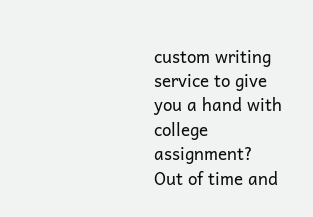custom writing service to give you a hand with college assignment?
Out of time and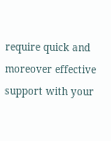require quick and moreover effective support with your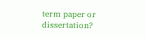term paper or dissertation?